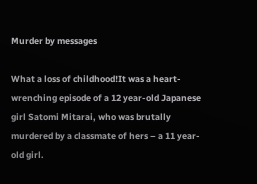Murder by messages

What a loss of childhood!It was a heart-wrenching episode of a 12 year-old Japanese girl Satomi Mitarai, who was brutally murdered by a classmate of hers – a 11 year-old girl.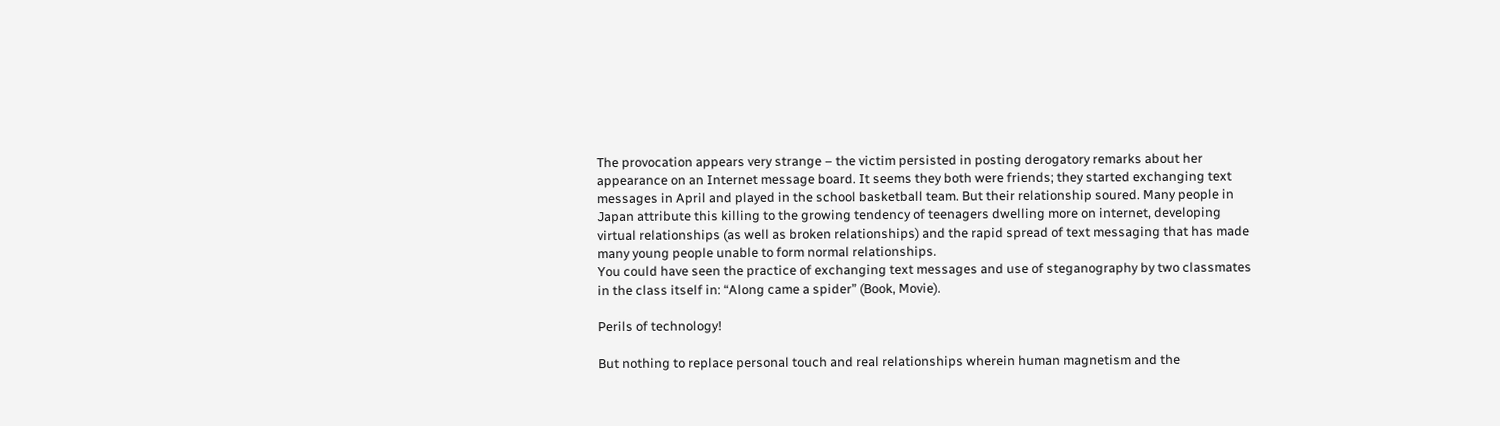The provocation appears very strange – the victim persisted in posting derogatory remarks about her appearance on an Internet message board. It seems they both were friends; they started exchanging text messages in April and played in the school basketball team. But their relationship soured. Many people in Japan attribute this killing to the growing tendency of teenagers dwelling more on internet, developing virtual relationships (as well as broken relationships) and the rapid spread of text messaging that has made many young people unable to form normal relationships.
You could have seen the practice of exchanging text messages and use of steganography by two classmates in the class itself in: “Along came a spider” (Book, Movie).

Perils of technology!

But nothing to replace personal touch and real relationships wherein human magnetism and the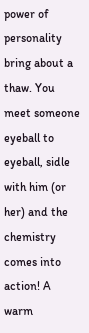power of personality bring about a thaw. You meet someone eyeball to eyeball, sidle with him (or her) and the chemistry comes into action! A warm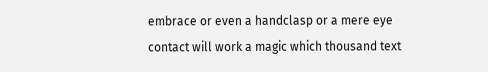embrace or even a handclasp or a mere eye contact will work a magic which thousand text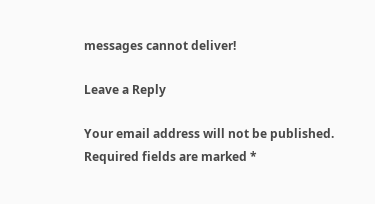messages cannot deliver!

Leave a Reply

Your email address will not be published. Required fields are marked *